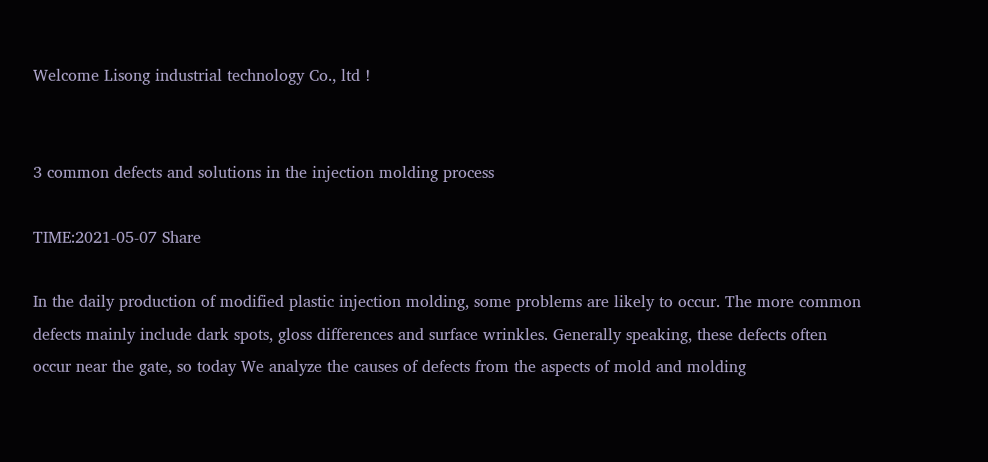Welcome Lisong industrial technology Co., ltd !


3 common defects and solutions in the injection molding process

TIME:2021-05-07 Share

In the daily production of modified plastic injection molding, some problems are likely to occur. The more common defects mainly include dark spots, gloss differences and surface wrinkles. Generally speaking, these defects often occur near the gate, so today We analyze the causes of defects from the aspects of mold and molding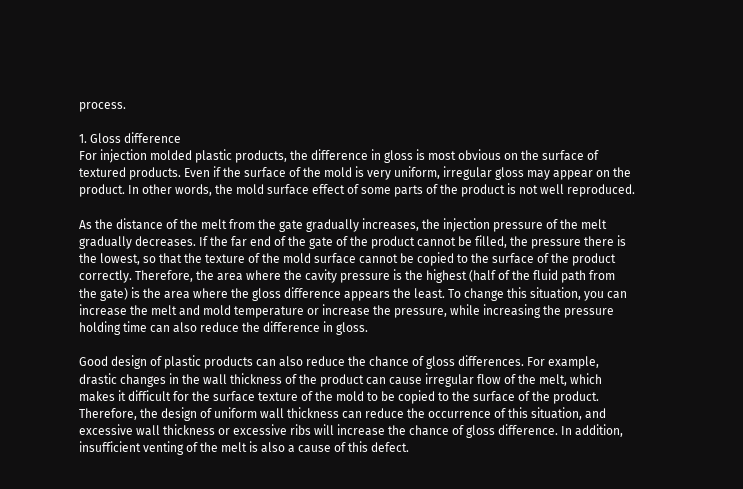process.

1. Gloss difference
For injection molded plastic products, the difference in gloss is most obvious on the surface of textured products. Even if the surface of the mold is very uniform, irregular gloss may appear on the product. In other words, the mold surface effect of some parts of the product is not well reproduced.

As the distance of the melt from the gate gradually increases, the injection pressure of the melt gradually decreases. If the far end of the gate of the product cannot be filled, the pressure there is the lowest, so that the texture of the mold surface cannot be copied to the surface of the product correctly. Therefore, the area where the cavity pressure is the highest (half of the fluid path from the gate) is the area where the gloss difference appears the least. To change this situation, you can increase the melt and mold temperature or increase the pressure, while increasing the pressure holding time can also reduce the difference in gloss.

Good design of plastic products can also reduce the chance of gloss differences. For example, drastic changes in the wall thickness of the product can cause irregular flow of the melt, which makes it difficult for the surface texture of the mold to be copied to the surface of the product. Therefore, the design of uniform wall thickness can reduce the occurrence of this situation, and excessive wall thickness or excessive ribs will increase the chance of gloss difference. In addition, insufficient venting of the melt is also a cause of this defect.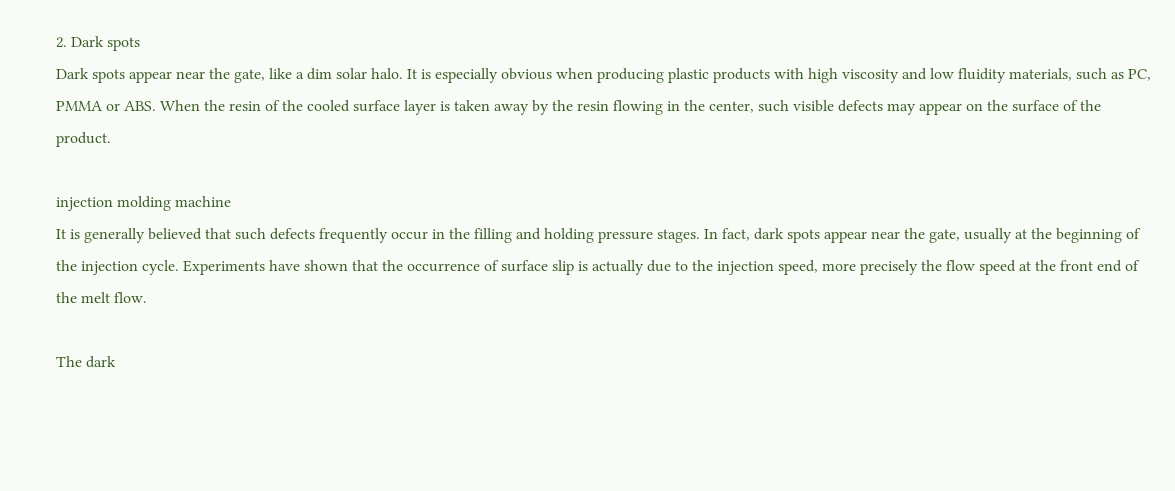2. Dark spots
Dark spots appear near the gate, like a dim solar halo. It is especially obvious when producing plastic products with high viscosity and low fluidity materials, such as PC, PMMA or ABS. When the resin of the cooled surface layer is taken away by the resin flowing in the center, such visible defects may appear on the surface of the product.

injection molding machine
It is generally believed that such defects frequently occur in the filling and holding pressure stages. In fact, dark spots appear near the gate, usually at the beginning of the injection cycle. Experiments have shown that the occurrence of surface slip is actually due to the injection speed, more precisely the flow speed at the front end of the melt flow.

The dark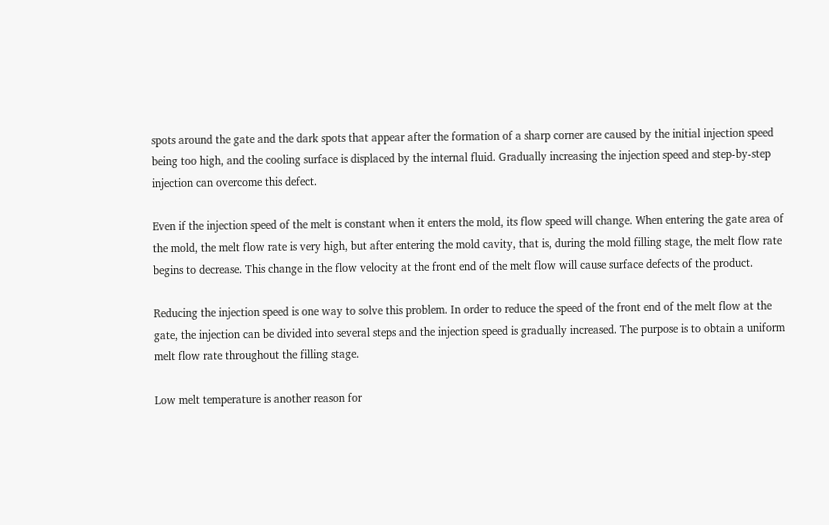spots around the gate and the dark spots that appear after the formation of a sharp corner are caused by the initial injection speed being too high, and the cooling surface is displaced by the internal fluid. Gradually increasing the injection speed and step-by-step injection can overcome this defect.

Even if the injection speed of the melt is constant when it enters the mold, its flow speed will change. When entering the gate area of the mold, the melt flow rate is very high, but after entering the mold cavity, that is, during the mold filling stage, the melt flow rate begins to decrease. This change in the flow velocity at the front end of the melt flow will cause surface defects of the product.

Reducing the injection speed is one way to solve this problem. In order to reduce the speed of the front end of the melt flow at the gate, the injection can be divided into several steps and the injection speed is gradually increased. The purpose is to obtain a uniform melt flow rate throughout the filling stage.

Low melt temperature is another reason for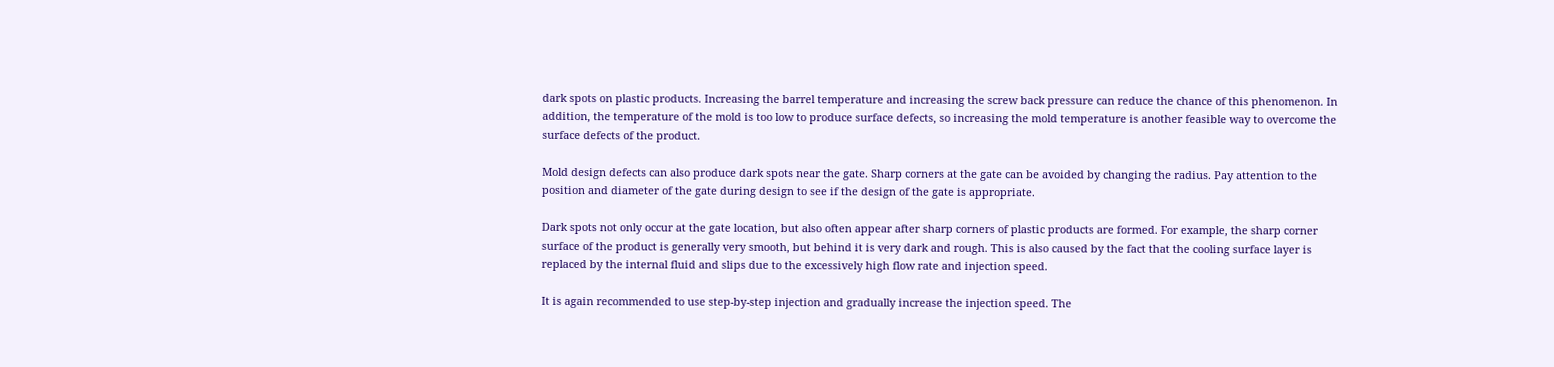dark spots on plastic products. Increasing the barrel temperature and increasing the screw back pressure can reduce the chance of this phenomenon. In addition, the temperature of the mold is too low to produce surface defects, so increasing the mold temperature is another feasible way to overcome the surface defects of the product.

Mold design defects can also produce dark spots near the gate. Sharp corners at the gate can be avoided by changing the radius. Pay attention to the position and diameter of the gate during design to see if the design of the gate is appropriate.

Dark spots not only occur at the gate location, but also often appear after sharp corners of plastic products are formed. For example, the sharp corner surface of the product is generally very smooth, but behind it is very dark and rough. This is also caused by the fact that the cooling surface layer is replaced by the internal fluid and slips due to the excessively high flow rate and injection speed.

It is again recommended to use step-by-step injection and gradually increase the injection speed. The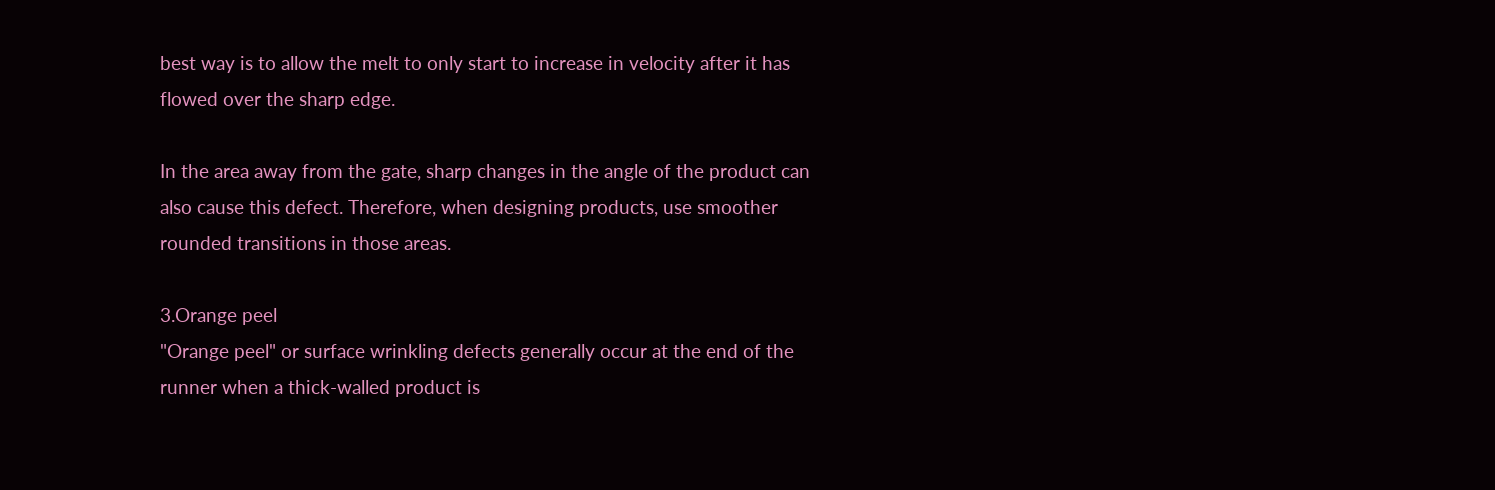best way is to allow the melt to only start to increase in velocity after it has flowed over the sharp edge.

In the area away from the gate, sharp changes in the angle of the product can also cause this defect. Therefore, when designing products, use smoother rounded transitions in those areas.

3.Orange peel
"Orange peel" or surface wrinkling defects generally occur at the end of the runner when a thick-walled product is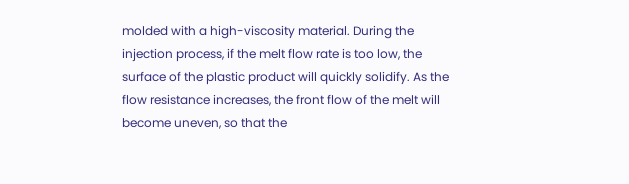molded with a high-viscosity material. During the injection process, if the melt flow rate is too low, the surface of the plastic product will quickly solidify. As the flow resistance increases, the front flow of the melt will become uneven, so that the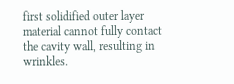first solidified outer layer material cannot fully contact the cavity wall, resulting in wrinkles.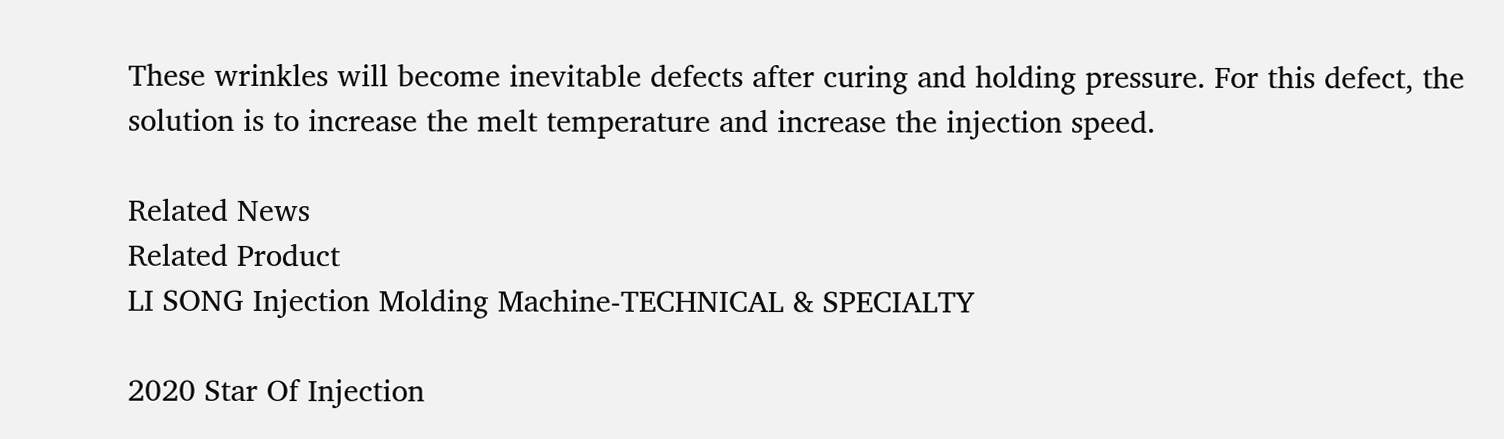These wrinkles will become inevitable defects after curing and holding pressure. For this defect, the solution is to increase the melt temperature and increase the injection speed.

Related News
Related Product
LI SONG Injection Molding Machine-TECHNICAL & SPECIALTY

2020 Star Of Injection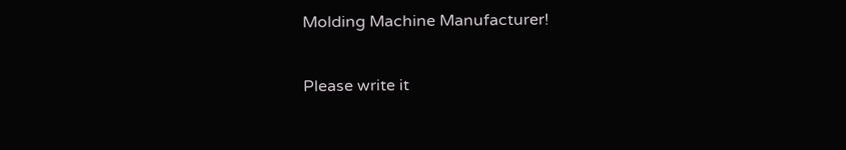Molding Machine Manufacturer!

Please write it